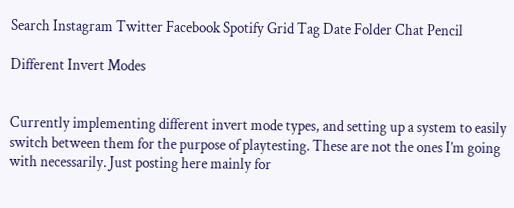Search Instagram Twitter Facebook Spotify Grid Tag Date Folder Chat Pencil

Different Invert Modes


Currently implementing different invert mode types, and setting up a system to easily switch between them for the purpose of playtesting. These are not the ones I’m going with necessarily. Just posting here mainly for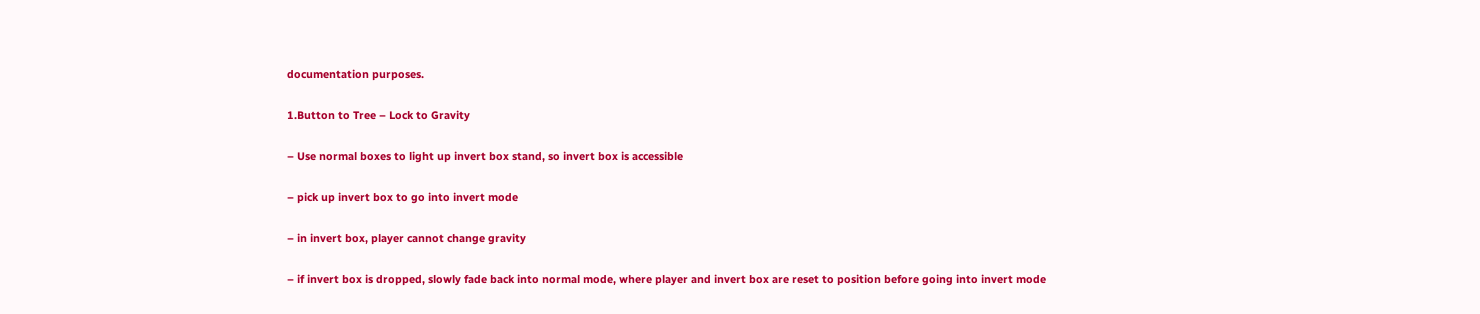documentation purposes.

1.Button to Tree – Lock to Gravity

– Use normal boxes to light up invert box stand, so invert box is accessible

– pick up invert box to go into invert mode

– in invert box, player cannot change gravity

– if invert box is dropped, slowly fade back into normal mode, where player and invert box are reset to position before going into invert mode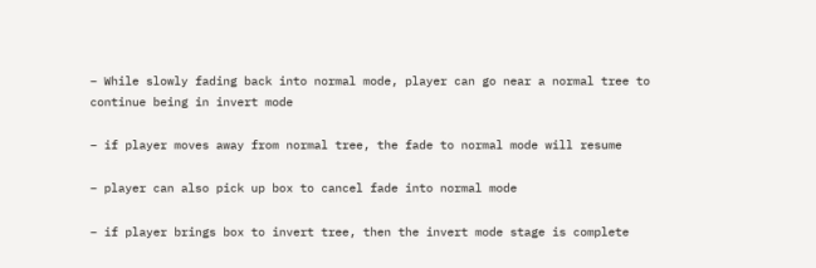– While slowly fading back into normal mode, player can go near a normal tree to continue being in invert mode

– if player moves away from normal tree, the fade to normal mode will resume

– player can also pick up box to cancel fade into normal mode

– if player brings box to invert tree, then the invert mode stage is complete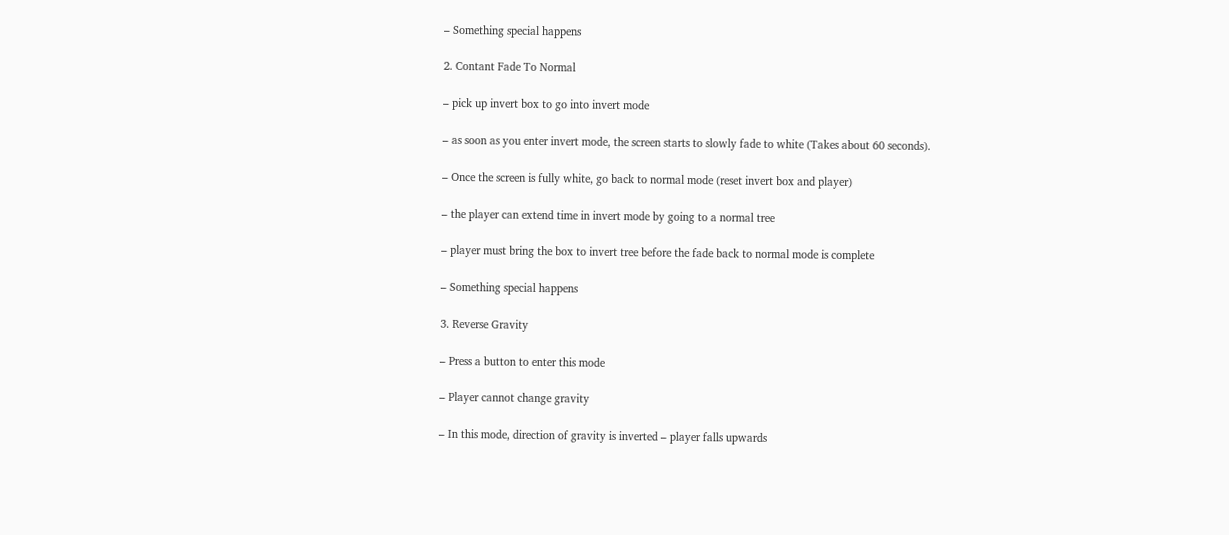– Something special happens

2. Contant Fade To Normal

– pick up invert box to go into invert mode

– as soon as you enter invert mode, the screen starts to slowly fade to white (Takes about 60 seconds).

– Once the screen is fully white, go back to normal mode (reset invert box and player)

– the player can extend time in invert mode by going to a normal tree

– player must bring the box to invert tree before the fade back to normal mode is complete

– Something special happens

3. Reverse Gravity

– Press a button to enter this mode

– Player cannot change gravity

– In this mode, direction of gravity is inverted – player falls upwards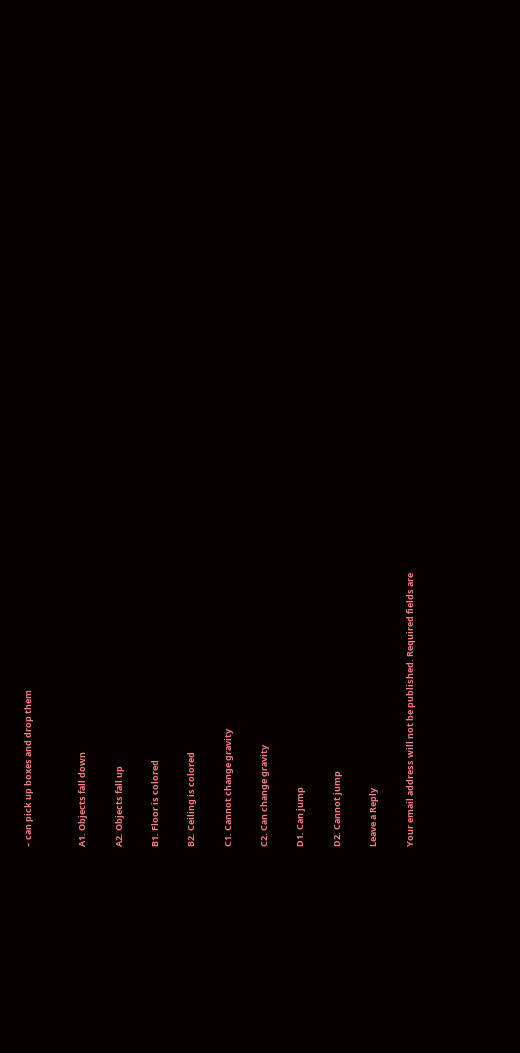– can pick up boxes and drop them


A1. Objects fall down

A2. Objects fall up

B1. Floor is colored

B2. Ceiling is colored

C1. Cannot change gravity

C2. Can change gravity

D1. Can jump

D2. Cannot jump

Leave a Reply

Your email address will not be published. Required fields are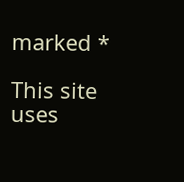marked *

This site uses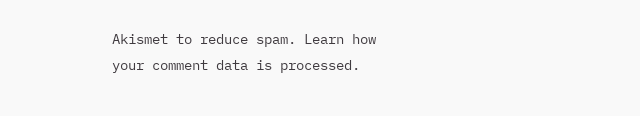Akismet to reduce spam. Learn how your comment data is processed.